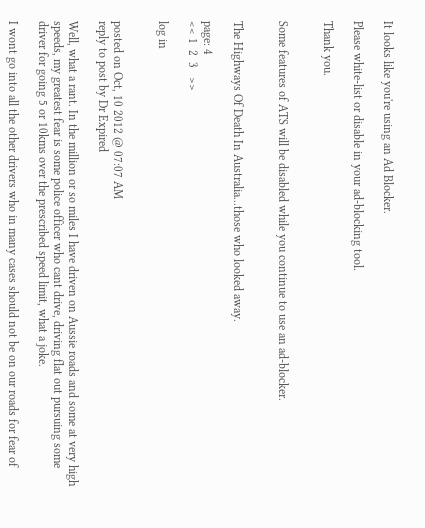It looks like you're using an Ad Blocker.

Please white-list or disable in your ad-blocking tool.

Thank you.


Some features of ATS will be disabled while you continue to use an ad-blocker.


The Highways Of Death In Australia...those who looked away.

page: 4
<< 1  2  3   >>

log in


posted on Oct, 10 2012 @ 07:07 AM
reply to post by Dr Expired

Well, what a rant. In the million or so miles I have driven on Aussie roads and some at very high speeds, my greatest fear is some police officer who cant drive, driving flat out pursuing some driver for going 5 or 10kms over the prescribed speed limit, what a joke.

I wont go into all the other drivers who in many cases should not be on our roads for fear of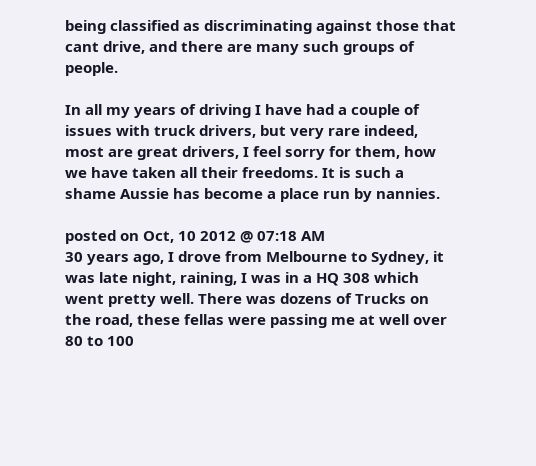being classified as discriminating against those that cant drive, and there are many such groups of people.

In all my years of driving I have had a couple of issues with truck drivers, but very rare indeed, most are great drivers, I feel sorry for them, how we have taken all their freedoms. It is such a shame Aussie has become a place run by nannies.

posted on Oct, 10 2012 @ 07:18 AM
30 years ago, I drove from Melbourne to Sydney, it was late night, raining, I was in a HQ 308 which went pretty well. There was dozens of Trucks on the road, these fellas were passing me at well over 80 to 100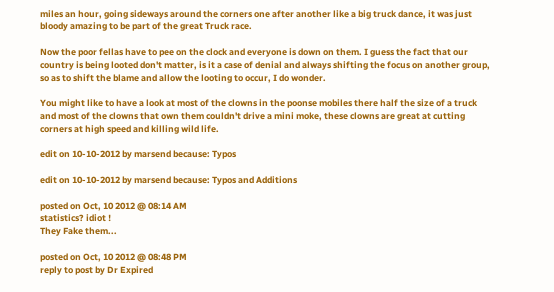miles an hour, going sideways around the corners one after another like a big truck dance, it was just bloody amazing to be part of the great Truck race.

Now the poor fellas have to pee on the clock and everyone is down on them. I guess the fact that our country is being looted don't matter, is it a case of denial and always shifting the focus on another group, so as to shift the blame and allow the looting to occur, I do wonder.

You might like to have a look at most of the clowns in the poonse mobiles there half the size of a truck and most of the clowns that own them couldn't drive a mini moke, these clowns are great at cutting corners at high speed and killing wild life.

edit on 10-10-2012 by marsend because: Typos

edit on 10-10-2012 by marsend because: Typos and Additions

posted on Oct, 10 2012 @ 08:14 AM
statistics? idiot !
They Fake them...

posted on Oct, 10 2012 @ 08:48 PM
reply to post by Dr Expired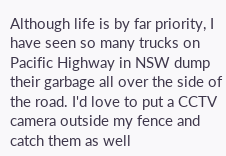Although life is by far priority, I have seen so many trucks on Pacific Highway in NSW dump their garbage all over the side of the road. I'd love to put a CCTV camera outside my fence and catch them as well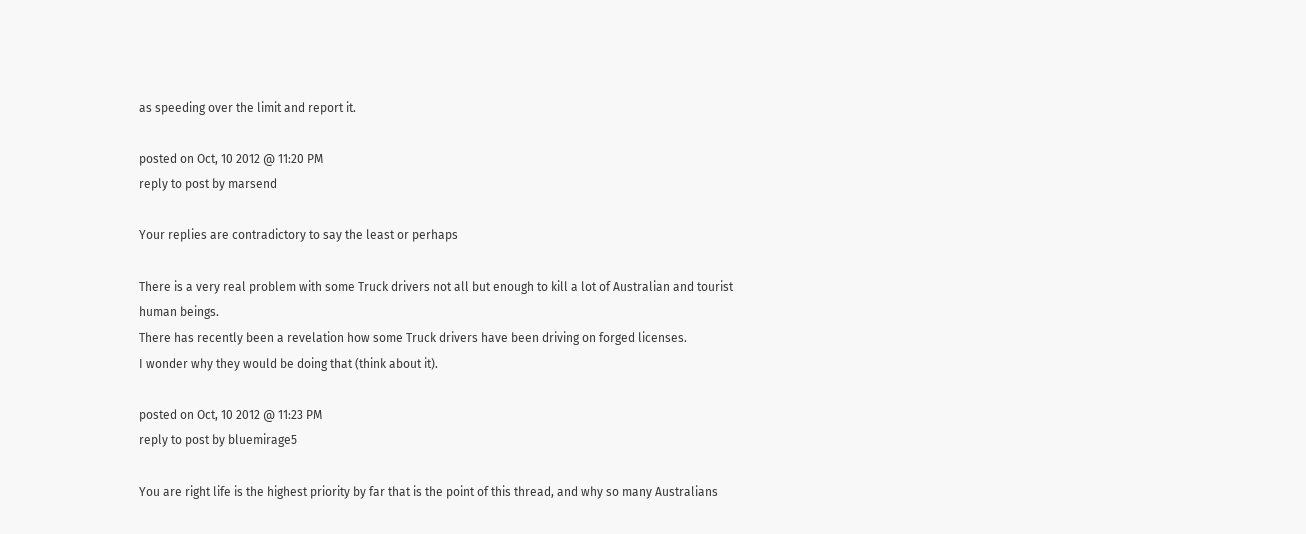as speeding over the limit and report it.

posted on Oct, 10 2012 @ 11:20 PM
reply to post by marsend

Your replies are contradictory to say the least or perhaps

There is a very real problem with some Truck drivers not all but enough to kill a lot of Australian and tourist human beings.
There has recently been a revelation how some Truck drivers have been driving on forged licenses.
I wonder why they would be doing that (think about it).

posted on Oct, 10 2012 @ 11:23 PM
reply to post by bluemirage5

You are right life is the highest priority by far that is the point of this thread, and why so many Australians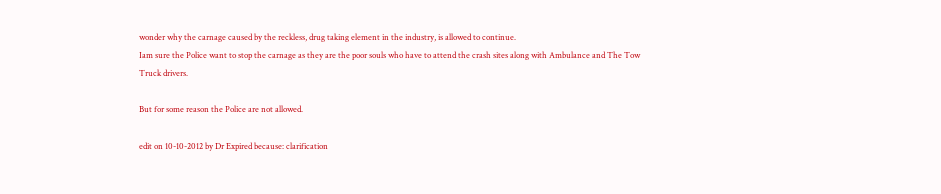wonder why the carnage caused by the reckless, drug taking element in the industry, is allowed to continue.
Iam sure the Police want to stop the carnage as they are the poor souls who have to attend the crash sites along with Ambulance and The Tow Truck drivers.

But for some reason the Police are not allowed.

edit on 10-10-2012 by Dr Expired because: clarification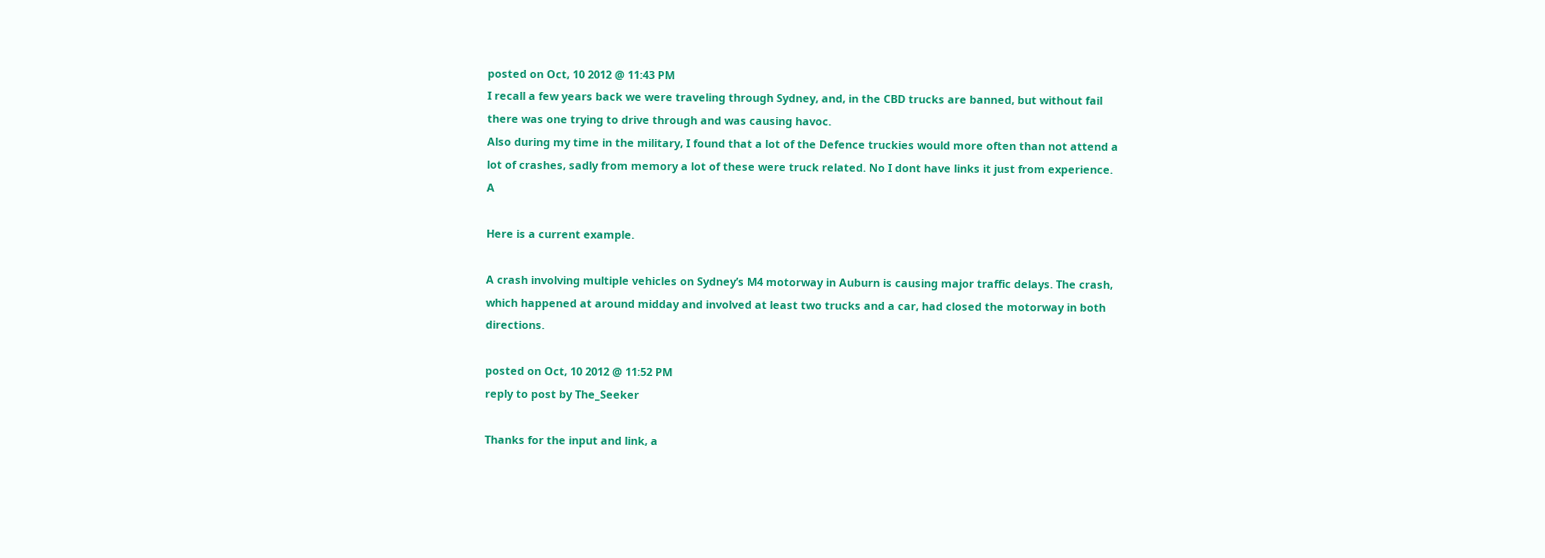posted on Oct, 10 2012 @ 11:43 PM
I recall a few years back we were traveling through Sydney, and, in the CBD trucks are banned, but without fail there was one trying to drive through and was causing havoc.
Also during my time in the military, I found that a lot of the Defence truckies would more often than not attend a lot of crashes, sadly from memory a lot of these were truck related. No I dont have links it just from experience. A

Here is a current example.

A crash involving multiple vehicles on Sydney’s M4 motorway in Auburn is causing major traffic delays. The crash, which happened at around midday and involved at least two trucks and a car, had closed the motorway in both directions.

posted on Oct, 10 2012 @ 11:52 PM
reply to post by The_Seeker

Thanks for the input and link, a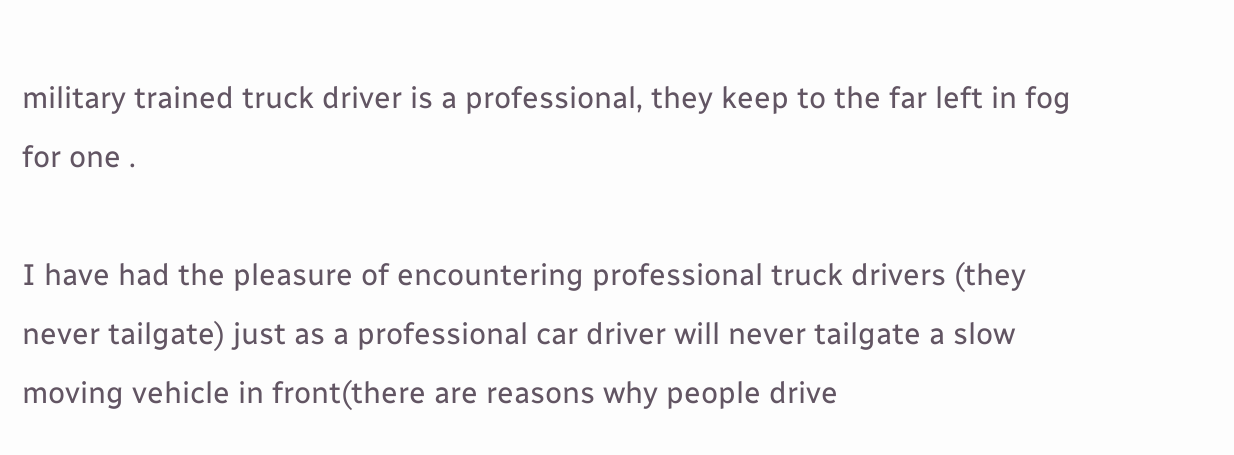military trained truck driver is a professional, they keep to the far left in fog for one .

I have had the pleasure of encountering professional truck drivers (they never tailgate) just as a professional car driver will never tailgate a slow moving vehicle in front(there are reasons why people drive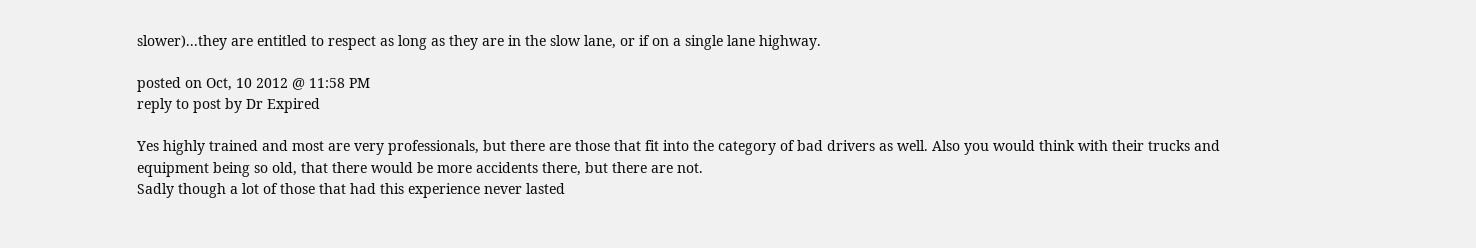slower)...they are entitled to respect as long as they are in the slow lane, or if on a single lane highway.

posted on Oct, 10 2012 @ 11:58 PM
reply to post by Dr Expired

Yes highly trained and most are very professionals, but there are those that fit into the category of bad drivers as well. Also you would think with their trucks and equipment being so old, that there would be more accidents there, but there are not.
Sadly though a lot of those that had this experience never lasted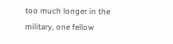too much longer in the military, one fellow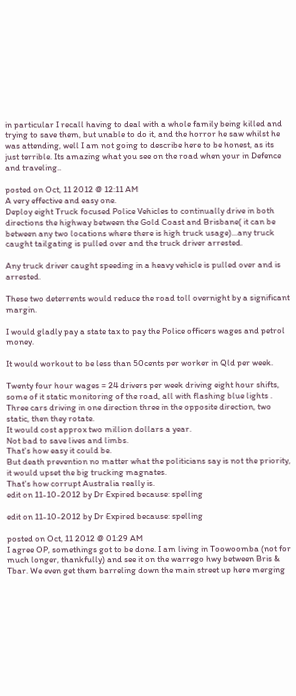in particular I recall having to deal with a whole family being killed and trying to save them, but unable to do it, and the horror he saw whilst he was attending, well I am not going to describe here to be honest, as its just terrible. Its amazing what you see on the road when your in Defence and traveling..

posted on Oct, 11 2012 @ 12:11 AM
A very effective and easy one.
Deploy eight Truck focused Police Vehicles to continually drive in both directions the highway between the Gold Coast and Brisbane( it can be between any two locations where there is high truck usage)...any truck caught tailgating is pulled over and the truck driver arrested.

Any truck driver caught speeding in a heavy vehicle is pulled over and is arrested.

These two deterrents would reduce the road toll overnight by a significant margin.

I would gladly pay a state tax to pay the Police officers wages and petrol money.

It would workout to be less than 50cents per worker in Qld per week.

Twenty four hour wages = 24 drivers per week driving eight hour shifts, some of it static monitoring of the road, all with flashing blue lights .
Three cars driving in one direction three in the opposite direction, two static, then they rotate.
It would cost approx two million dollars a year.
Not bad to save lives and limbs.
That's how easy it could be.
But death prevention no matter what the politicians say is not the priority, it would upset the big trucking magnates.
That's how corrupt Australia really is.
edit on 11-10-2012 by Dr Expired because: spelling

edit on 11-10-2012 by Dr Expired because: spelling

posted on Oct, 11 2012 @ 01:29 AM
I agree OP, somethings got to be done. I am living in Toowoomba (not for much longer, thankfully) and see it on the warrego hwy between Bris & Tbar. We even get them barreling down the main street up here merging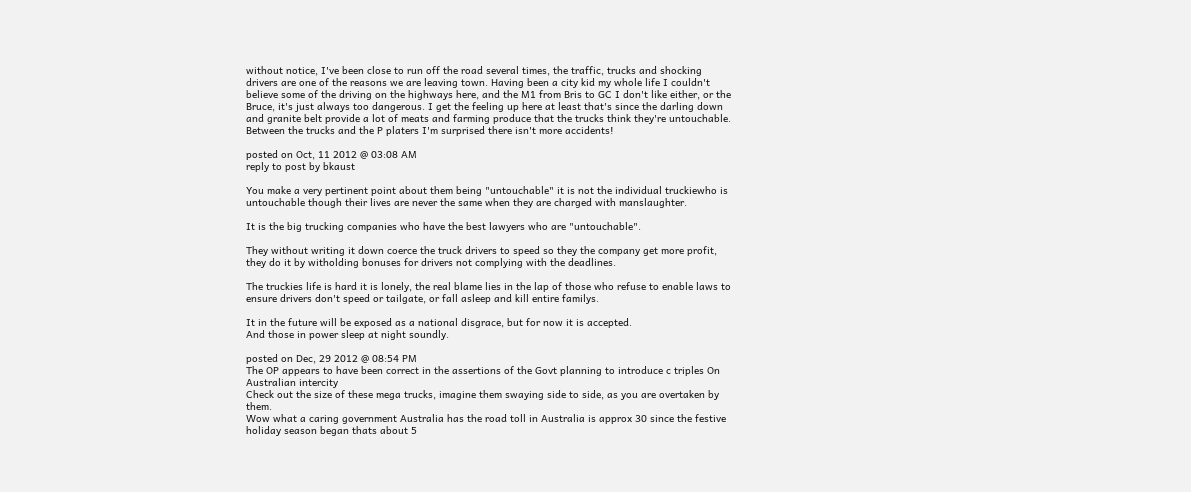without notice, I've been close to run off the road several times, the traffic, trucks and shocking drivers are one of the reasons we are leaving town. Having been a city kid my whole life I couldn't believe some of the driving on the highways here, and the M1 from Bris to GC I don't like either, or the Bruce, it's just always too dangerous. I get the feeling up here at least that's since the darling down and granite belt provide a lot of meats and farming produce that the trucks think they're untouchable. Between the trucks and the P platers I'm surprised there isn't more accidents!

posted on Oct, 11 2012 @ 03:08 AM
reply to post by bkaust

You make a very pertinent point about them being "untouchable" it is not the individual truckiewho is untouchable though their lives are never the same when they are charged with manslaughter.

It is the big trucking companies who have the best lawyers who are "untouchable".

They without writing it down coerce the truck drivers to speed so they the company get more profit, they do it by witholding bonuses for drivers not complying with the deadlines.

The truckies life is hard it is lonely, the real blame lies in the lap of those who refuse to enable laws to ensure drivers don't speed or tailgate, or fall asleep and kill entire familys.

It in the future will be exposed as a national disgrace, but for now it is accepted.
And those in power sleep at night soundly.

posted on Dec, 29 2012 @ 08:54 PM
The OP appears to have been correct in the assertions of the Govt planning to introduce c triples On Australian intercity
Check out the size of these mega trucks, imagine them swaying side to side, as you are overtaken by them.
Wow what a caring government Australia has the road toll in Australia is approx 30 since the festive holiday season began thats about 5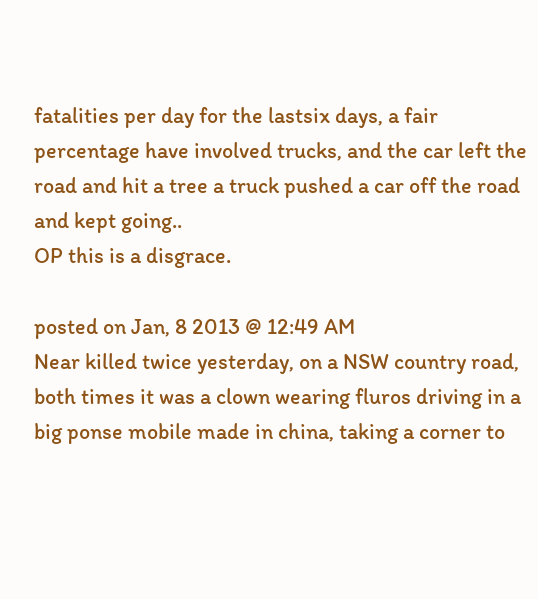fatalities per day for the lastsix days, a fair percentage have involved trucks, and the car left the road and hit a tree a truck pushed a car off the road and kept going..
OP this is a disgrace.

posted on Jan, 8 2013 @ 12:49 AM
Near killed twice yesterday, on a NSW country road, both times it was a clown wearing fluros driving in a big ponse mobile made in china, taking a corner to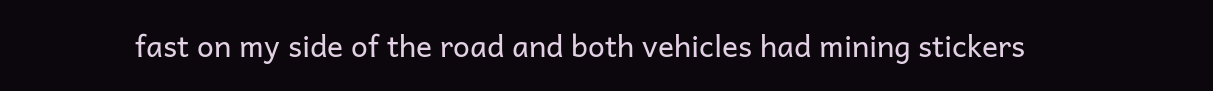fast on my side of the road and both vehicles had mining stickers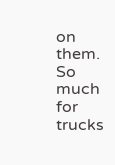on them. So much for trucks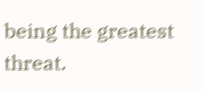being the greatest threat.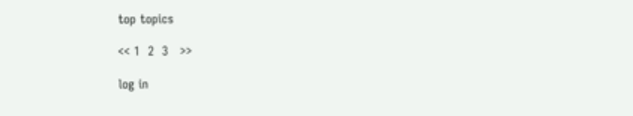top topics

<< 1  2  3   >>

log in